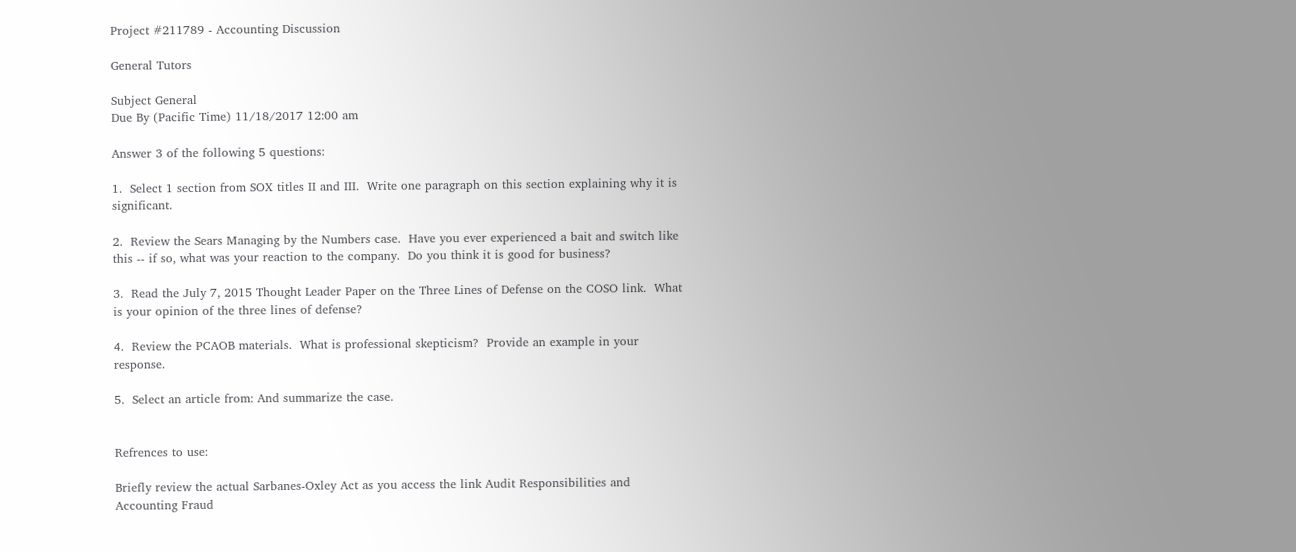Project #211789 - Accounting Discussion

General Tutors

Subject General
Due By (Pacific Time) 11/18/2017 12:00 am

Answer 3 of the following 5 questions:

1.  Select 1 section from SOX titles II and III.  Write one paragraph on this section explaining why it is significant.

2.  Review the Sears Managing by the Numbers case.  Have you ever experienced a bait and switch like this -- if so, what was your reaction to the company.  Do you think it is good for business?

3.  Read the July 7, 2015 Thought Leader Paper on the Three Lines of Defense on the COSO link.  What is your opinion of the three lines of defense?

4.  Review the PCAOB materials.  What is professional skepticism?  Provide an example in your response.

5.  Select an article from: And summarize the case.


Refrences to use:

Briefly review the actual Sarbanes-Oxley Act as you access the link Audit Responsibilities and Accounting Fraud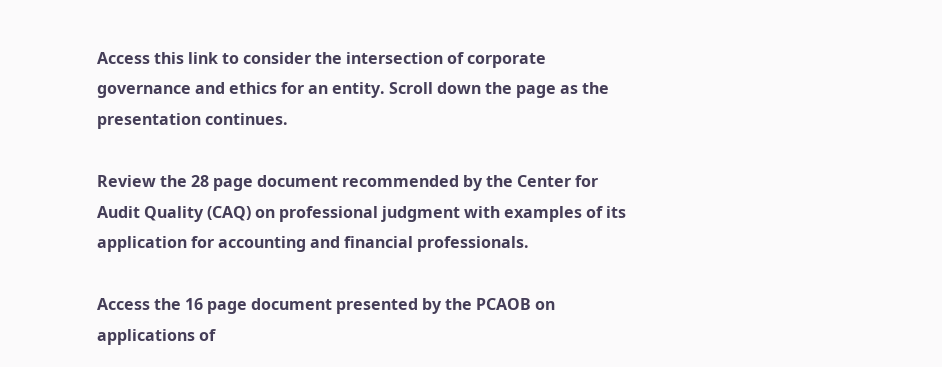Access this link to consider the intersection of corporate governance and ethics for an entity. Scroll down the page as the presentation continues.

Review the 28 page document recommended by the Center for Audit Quality (CAQ) on professional judgment with examples of its application for accounting and financial professionals.

Access the 16 page document presented by the PCAOB on applications of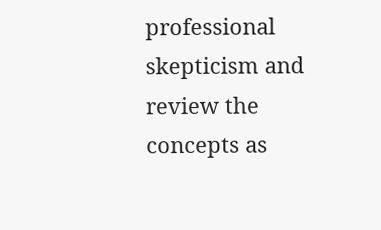professional skepticism and review the concepts as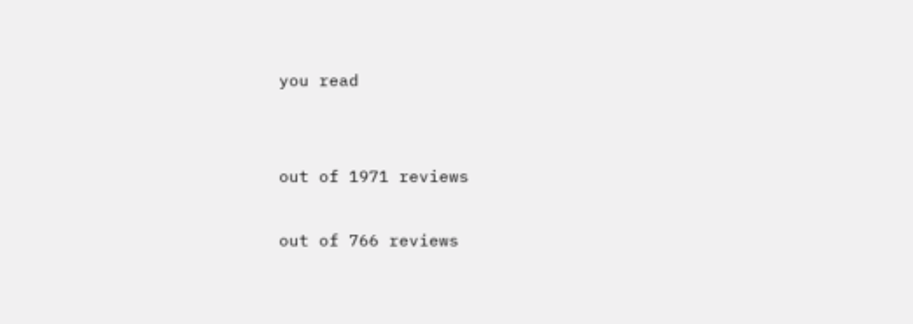you read


out of 1971 reviews

out of 766 reviews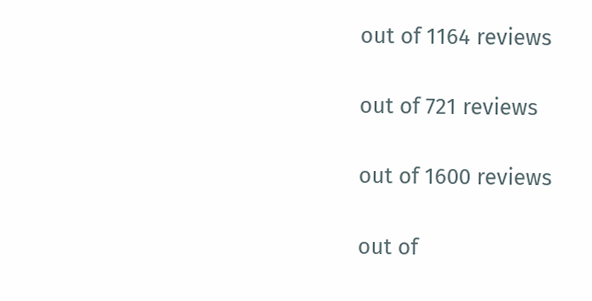out of 1164 reviews

out of 721 reviews

out of 1600 reviews

out of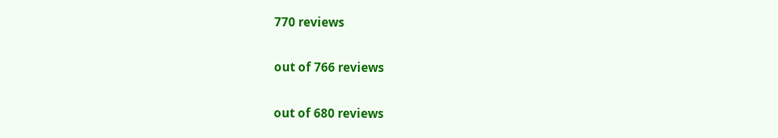770 reviews

out of 766 reviews

out of 680 reviews